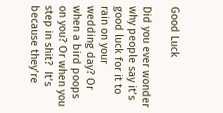Good Luck

Did you ever wonder why people say it’s good luck for it to rain on your wedding day? Or when a bird poops on you? Or when you step in shit?  It’s because they’re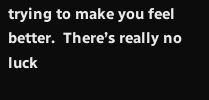trying to make you feel better.  There’s really no luck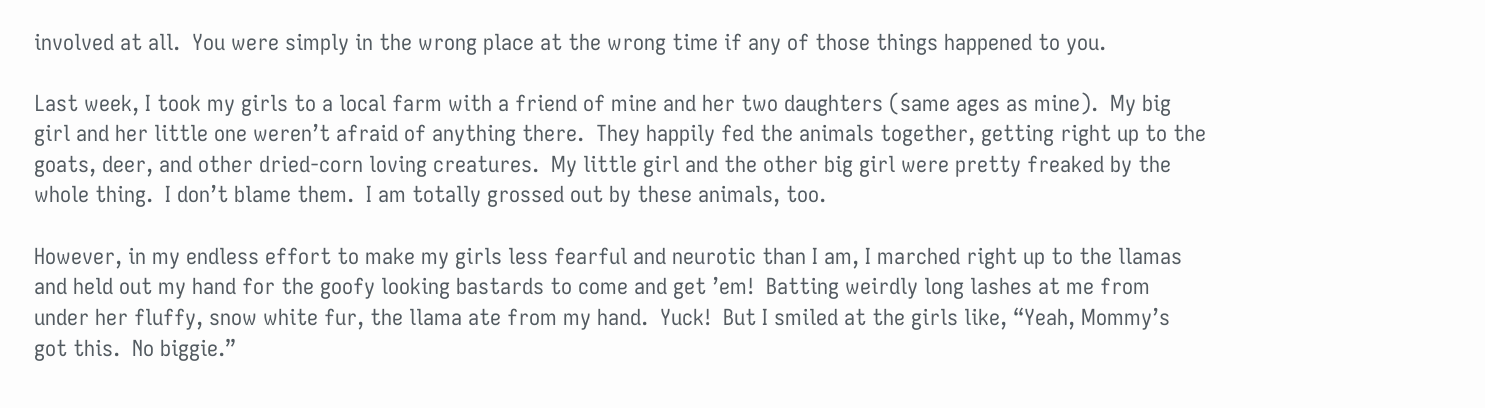involved at all.  You were simply in the wrong place at the wrong time if any of those things happened to you.

Last week, I took my girls to a local farm with a friend of mine and her two daughters (same ages as mine).  My big girl and her little one weren’t afraid of anything there.  They happily fed the animals together, getting right up to the goats, deer, and other dried-corn loving creatures.  My little girl and the other big girl were pretty freaked by the whole thing.  I don’t blame them.  I am totally grossed out by these animals, too.

However, in my endless effort to make my girls less fearful and neurotic than I am, I marched right up to the llamas and held out my hand for the goofy looking bastards to come and get ’em!  Batting weirdly long lashes at me from under her fluffy, snow white fur, the llama ate from my hand.  Yuck!  But I smiled at the girls like, “Yeah, Mommy’s got this.  No biggie.”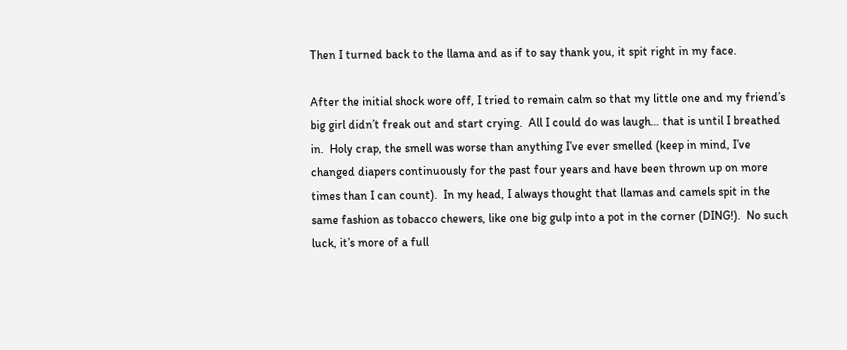Then I turned back to the llama and as if to say thank you, it spit right in my face.

After the initial shock wore off, I tried to remain calm so that my little one and my friend’s big girl didn’t freak out and start crying.  All I could do was laugh… that is until I breathed in.  Holy crap, the smell was worse than anything I’ve ever smelled (keep in mind, I’ve changed diapers continuously for the past four years and have been thrown up on more times than I can count).  In my head, I always thought that llamas and camels spit in the same fashion as tobacco chewers, like one big gulp into a pot in the corner (DING!).  No such luck, it’s more of a full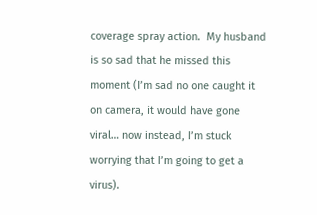coverage spray action.  My husband is so sad that he missed this moment (I’m sad no one caught it on camera, it would have gone viral… now instead, I’m stuck worrying that I’m going to get a virus).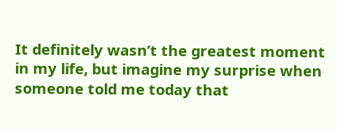It definitely wasn’t the greatest moment in my life, but imagine my surprise when someone told me today that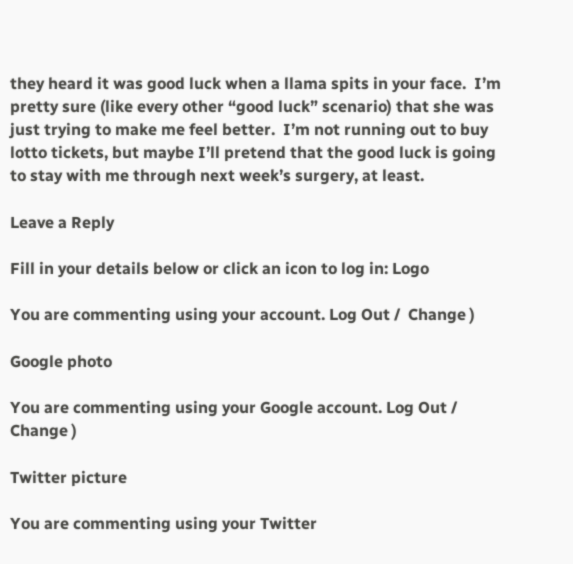they heard it was good luck when a llama spits in your face.  I’m pretty sure (like every other “good luck” scenario) that she was just trying to make me feel better.  I’m not running out to buy lotto tickets, but maybe I’ll pretend that the good luck is going to stay with me through next week’s surgery, at least.

Leave a Reply

Fill in your details below or click an icon to log in: Logo

You are commenting using your account. Log Out /  Change )

Google photo

You are commenting using your Google account. Log Out /  Change )

Twitter picture

You are commenting using your Twitter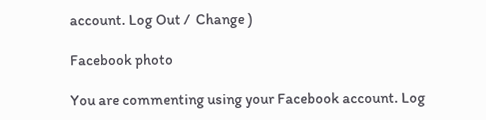account. Log Out /  Change )

Facebook photo

You are commenting using your Facebook account. Log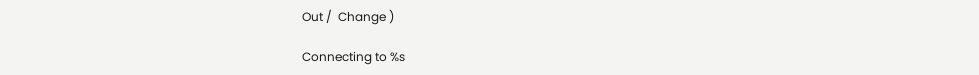Out /  Change )

Connecting to %s